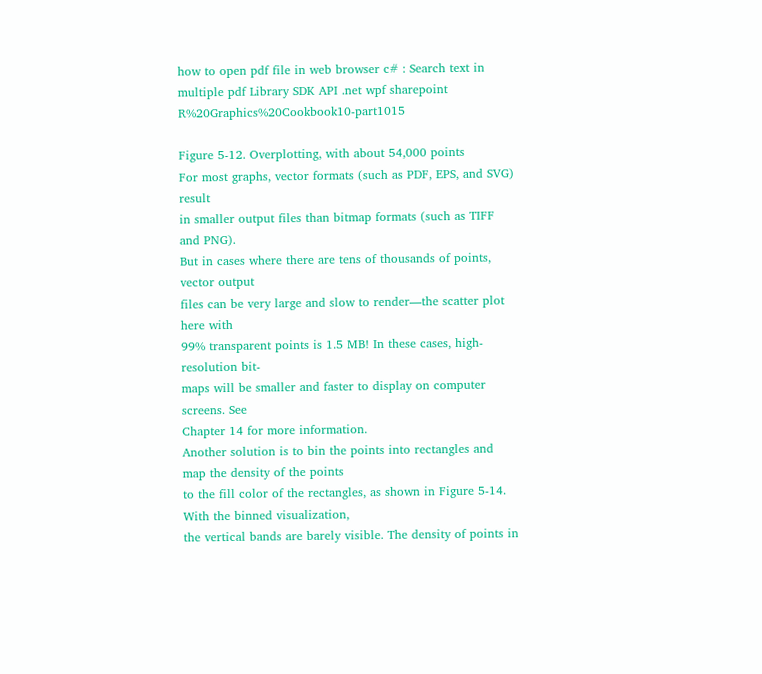how to open pdf file in web browser c# : Search text in multiple pdf Library SDK API .net wpf sharepoint R%20Graphics%20Cookbook10-part1015

Figure 5-12. Overplotting, with about 54,000 points
For most graphs, vector formats (such as PDF, EPS, and SVG) result
in smaller output files than bitmap formats (such as TIFF and PNG).
But in cases where there are tens of thousands of points, vector output
files can be very large and slow to render—the scatter plot here with
99% transparent points is 1.5 MB! In these cases, high-resolution bit‐
maps will be smaller and faster to display on computer screens. See
Chapter 14 for more information.
Another solution is to bin the points into rectangles and map the density of the points
to the fill color of the rectangles, as shown in Figure 5-14. With the binned visualization,
the vertical bands are barely visible. The density of points in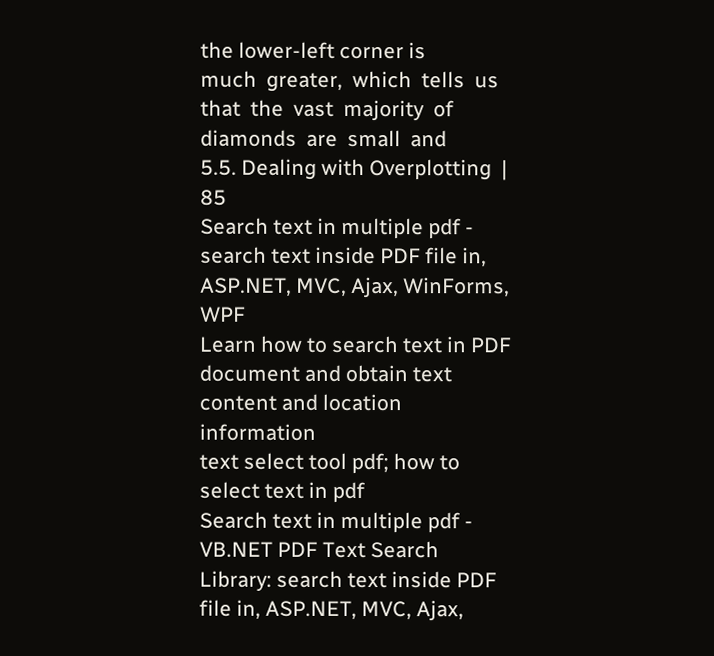the lower-left corner is
much  greater,  which  tells  us  that  the  vast  majority  of  diamonds  are  small  and
5.5. Dealing with Overplotting  |  85
Search text in multiple pdf - search text inside PDF file in, ASP.NET, MVC, Ajax, WinForms, WPF
Learn how to search text in PDF document and obtain text content and location information
text select tool pdf; how to select text in pdf
Search text in multiple pdf - VB.NET PDF Text Search Library: search text inside PDF file in, ASP.NET, MVC, Ajax,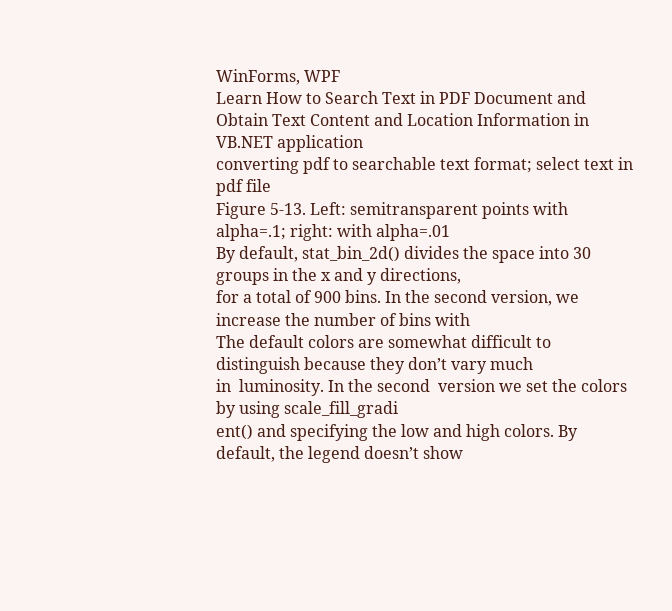WinForms, WPF
Learn How to Search Text in PDF Document and Obtain Text Content and Location Information in VB.NET application
converting pdf to searchable text format; select text in pdf file
Figure 5-13. Left: semitransparent points with alpha=.1; right: with alpha=.01
By default, stat_bin_2d() divides the space into 30 groups in the x and y directions,
for a total of 900 bins. In the second version, we increase the number of bins with
The default colors are somewhat difficult to distinguish because they don’t vary much
in  luminosity. In the second  version we set the colors  by using scale_fill_gradi
ent() and specifying the low and high colors. By default, the legend doesn’t show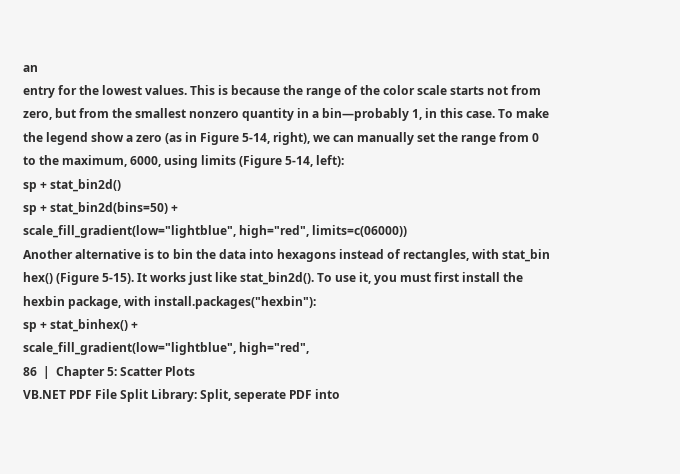an
entry for the lowest values. This is because the range of the color scale starts not from
zero, but from the smallest nonzero quantity in a bin—probably 1, in this case. To make
the legend show a zero (as in Figure 5-14, right), we can manually set the range from 0
to the maximum, 6000, using limits (Figure 5-14, left):
sp + stat_bin2d()
sp + stat_bin2d(bins=50) +
scale_fill_gradient(low="lightblue", high="red", limits=c(06000))
Another alternative is to bin the data into hexagons instead of rectangles, with stat_bin
hex() (Figure 5-15). It works just like stat_bin2d(). To use it, you must first install the
hexbin package, with install.packages("hexbin"):
sp + stat_binhex() +
scale_fill_gradient(low="lightblue", high="red",
86  |  Chapter 5: Scatter Plots
VB.NET PDF File Split Library: Split, seperate PDF into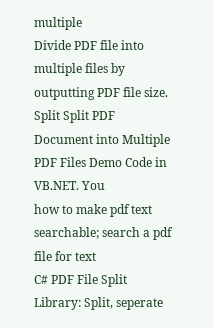multiple
Divide PDF file into multiple files by outputting PDF file size. Split Split PDF Document into Multiple PDF Files Demo Code in VB.NET. You
how to make pdf text searchable; search a pdf file for text
C# PDF File Split Library: Split, seperate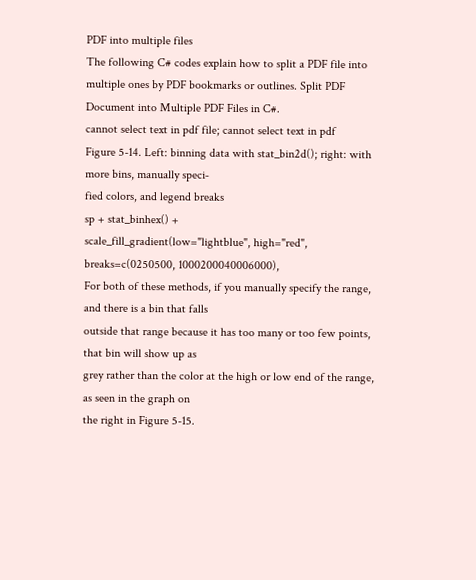PDF into multiple files
The following C# codes explain how to split a PDF file into multiple ones by PDF bookmarks or outlines. Split PDF Document into Multiple PDF Files in C#.
cannot select text in pdf file; cannot select text in pdf
Figure 5-14. Left: binning data with stat_bin2d(); right: with more bins, manually speci‐
fied colors, and legend breaks
sp + stat_binhex() +
scale_fill_gradient(low="lightblue", high="red",
breaks=c(0250500, 1000200040006000),
For both of these methods, if you manually specify the range, and there is a bin that falls
outside that range because it has too many or too few points, that bin will show up as
grey rather than the color at the high or low end of the range, as seen in the graph on
the right in Figure 5-15.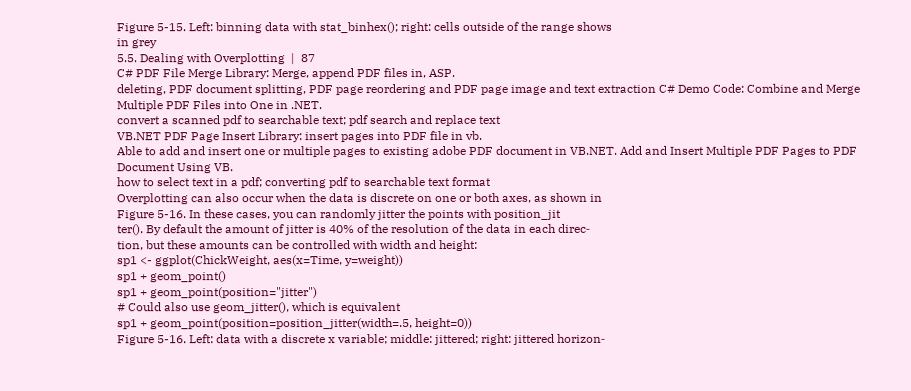Figure 5-15. Left: binning data with stat_binhex(); right: cells outside of the range shows
in grey
5.5. Dealing with Overplotting  |  87
C# PDF File Merge Library: Merge, append PDF files in, ASP.
deleting, PDF document splitting, PDF page reordering and PDF page image and text extraction C# Demo Code: Combine and Merge Multiple PDF Files into One in .NET.
convert a scanned pdf to searchable text; pdf search and replace text
VB.NET PDF Page Insert Library: insert pages into PDF file in vb.
Able to add and insert one or multiple pages to existing adobe PDF document in VB.NET. Add and Insert Multiple PDF Pages to PDF Document Using VB.
how to select text in a pdf; converting pdf to searchable text format
Overplotting can also occur when the data is discrete on one or both axes, as shown in
Figure 5-16. In these cases, you can randomly jitter the points with position_jit
ter(). By default the amount of jitter is 40% of the resolution of the data in each direc‐
tion, but these amounts can be controlled with width and height:
sp1 <- ggplot(ChickWeight, aes(x=Time, y=weight))
sp1 + geom_point()
sp1 + geom_point(position="jitter")
# Could also use geom_jitter(), which is equivalent
sp1 + geom_point(position=position_jitter(width=.5, height=0))
Figure 5-16. Left: data with a discrete x variable; middle: jittered; right: jittered horizon‐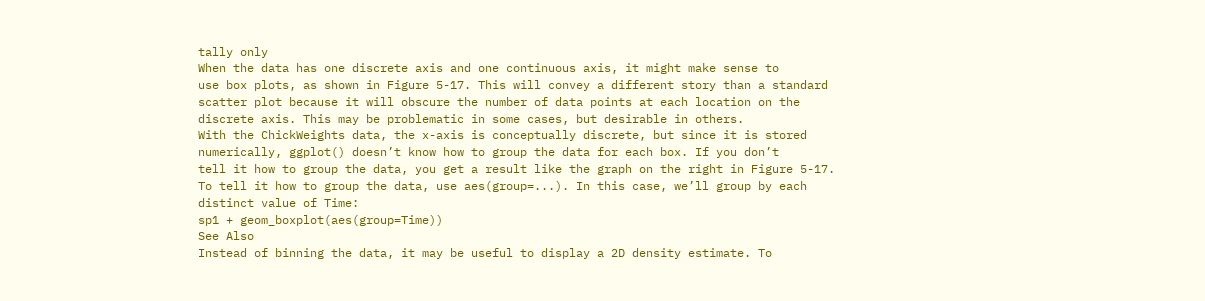tally only
When the data has one discrete axis and one continuous axis, it might make sense to
use box plots, as shown in Figure 5-17. This will convey a different story than a standard
scatter plot because it will obscure the number of data points at each location on the
discrete axis. This may be problematic in some cases, but desirable in others.
With the ChickWeights data, the x-axis is conceptually discrete, but since it is stored
numerically, ggplot() doesn’t know how to group the data for each box. If you don’t
tell it how to group the data, you get a result like the graph on the right in Figure 5-17.
To tell it how to group the data, use aes(group=...). In this case, we’ll group by each
distinct value of Time:
sp1 + geom_boxplot(aes(group=Time))
See Also
Instead of binning the data, it may be useful to display a 2D density estimate. To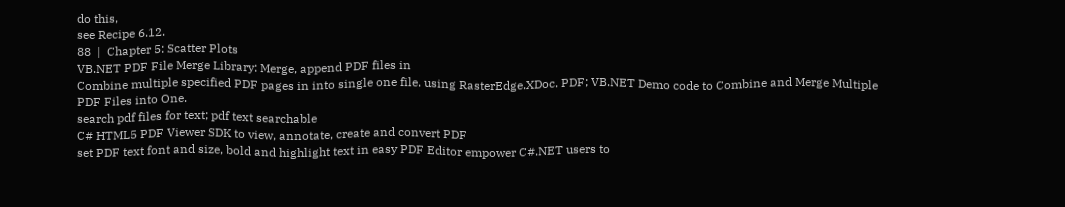do this,
see Recipe 6.12.
88  |  Chapter 5: Scatter Plots
VB.NET PDF File Merge Library: Merge, append PDF files in
Combine multiple specified PDF pages in into single one file. using RasterEdge.XDoc. PDF; VB.NET Demo code to Combine and Merge Multiple PDF Files into One.
search pdf files for text; pdf text searchable
C# HTML5 PDF Viewer SDK to view, annotate, create and convert PDF
set PDF text font and size, bold and highlight text in easy PDF Editor empower C#.NET users to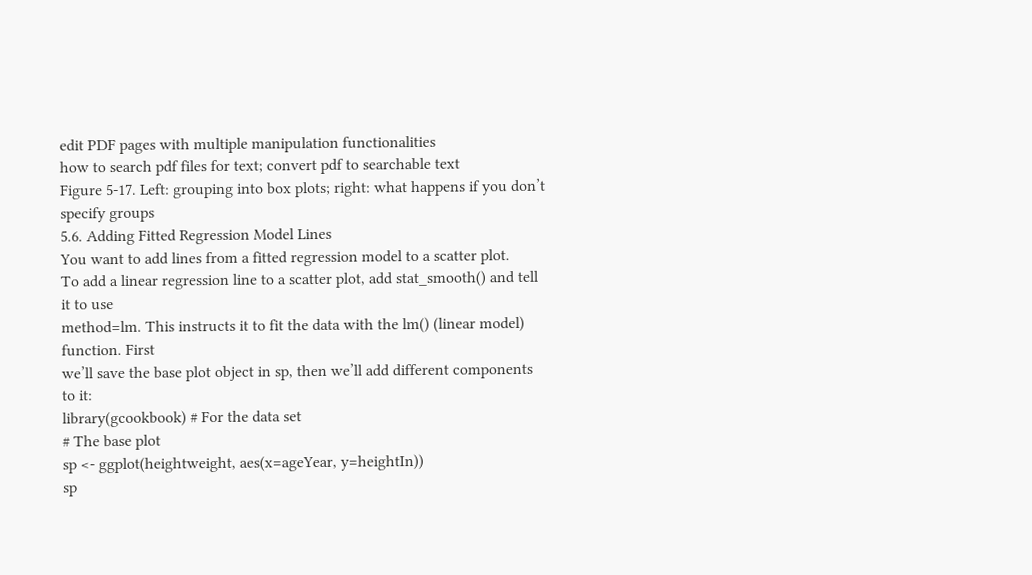edit PDF pages with multiple manipulation functionalities
how to search pdf files for text; convert pdf to searchable text
Figure 5-17. Left: grouping into box plots; right: what happens if you don’t specify groups
5.6. Adding Fitted Regression Model Lines
You want to add lines from a fitted regression model to a scatter plot.
To add a linear regression line to a scatter plot, add stat_smooth() and tell it to use
method=lm. This instructs it to fit the data with the lm() (linear model) function. First
we’ll save the base plot object in sp, then we’ll add different components to it:
library(gcookbook) # For the data set
# The base plot
sp <- ggplot(heightweight, aes(x=ageYear, y=heightIn))
sp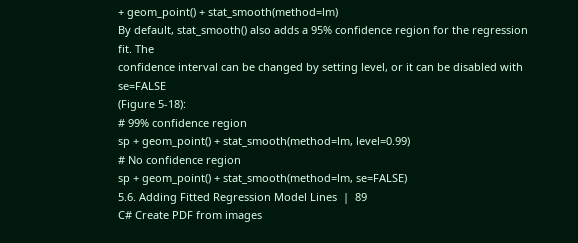+ geom_point() + stat_smooth(method=lm)
By default, stat_smooth() also adds a 95% confidence region for the regression fit. The
confidence interval can be changed by setting level, or it can be disabled with se=FALSE
(Figure 5-18):
# 99% confidence region
sp + geom_point() + stat_smooth(method=lm, level=0.99)
# No confidence region
sp + geom_point() + stat_smooth(method=lm, se=FALSE)
5.6. Adding Fitted Regression Model Lines  |  89
C# Create PDF from images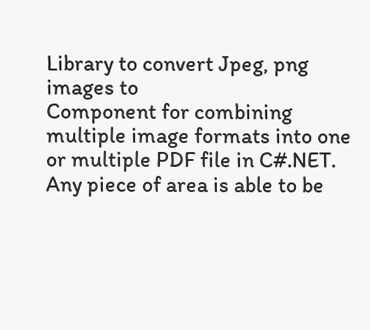Library to convert Jpeg, png images to
Component for combining multiple image formats into one or multiple PDF file in C#.NET. Any piece of area is able to be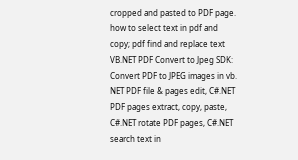cropped and pasted to PDF page.
how to select text in pdf and copy; pdf find and replace text
VB.NET PDF Convert to Jpeg SDK: Convert PDF to JPEG images in vb.
NET PDF file & pages edit, C#.NET PDF pages extract, copy, paste, C#.NET rotate PDF pages, C#.NET search text in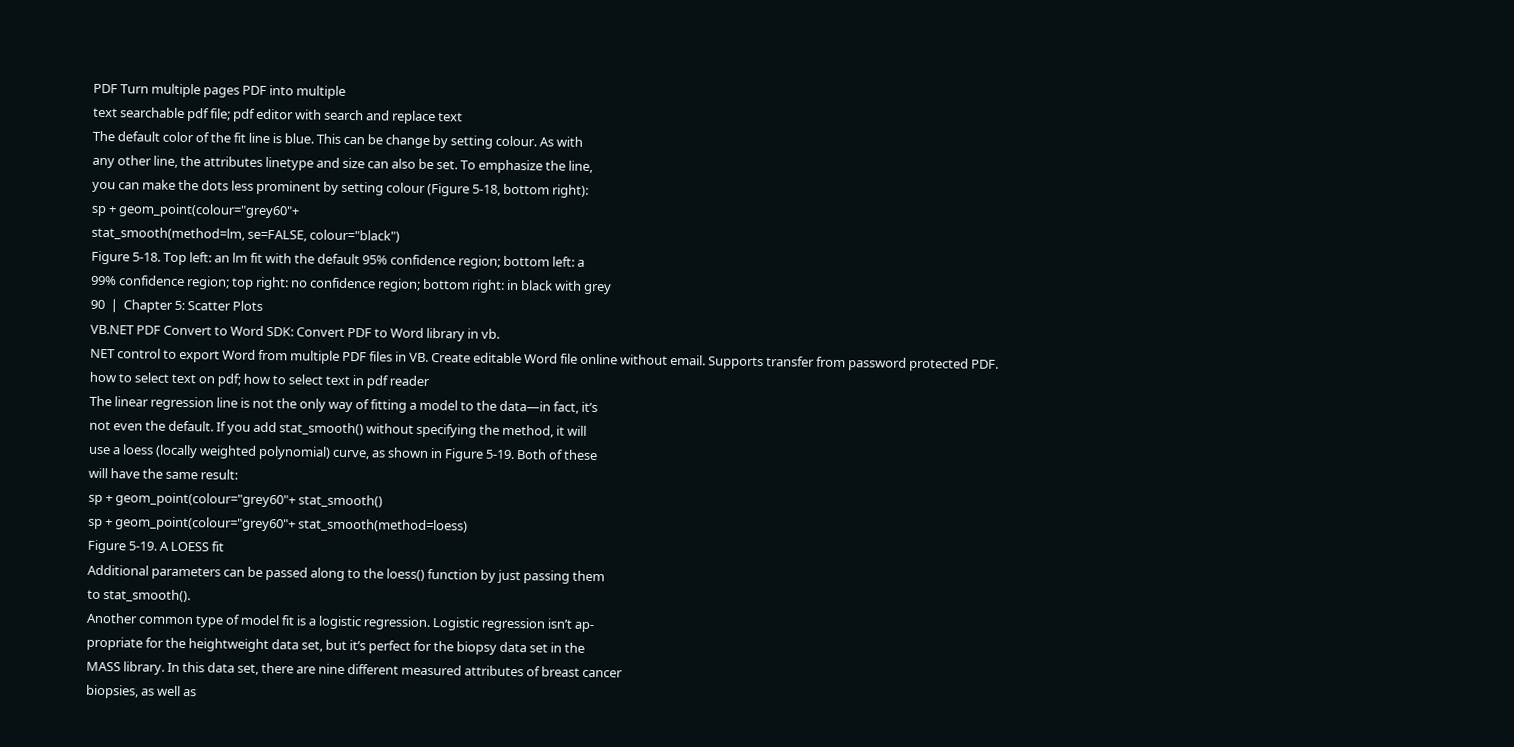PDF Turn multiple pages PDF into multiple
text searchable pdf file; pdf editor with search and replace text
The default color of the fit line is blue. This can be change by setting colour. As with
any other line, the attributes linetype and size can also be set. To emphasize the line,
you can make the dots less prominent by setting colour (Figure 5-18, bottom right):
sp + geom_point(colour="grey60"+
stat_smooth(method=lm, se=FALSE, colour="black")
Figure 5-18. Top left: an lm fit with the default 95% confidence region; bottom left: a
99% confidence region; top right: no confidence region; bottom right: in black with grey
90  |  Chapter 5: Scatter Plots
VB.NET PDF Convert to Word SDK: Convert PDF to Word library in vb.
NET control to export Word from multiple PDF files in VB. Create editable Word file online without email. Supports transfer from password protected PDF.
how to select text on pdf; how to select text in pdf reader
The linear regression line is not the only way of fitting a model to the data—in fact, it’s
not even the default. If you add stat_smooth() without specifying the method, it will
use a loess (locally weighted polynomial) curve, as shown in Figure 5-19. Both of these
will have the same result:
sp + geom_point(colour="grey60"+ stat_smooth()
sp + geom_point(colour="grey60"+ stat_smooth(method=loess)
Figure 5-19. A LOESS fit
Additional parameters can be passed along to the loess() function by just passing them
to stat_smooth().
Another common type of model fit is a logistic regression. Logistic regression isn’t ap‐
propriate for the heightweight data set, but it’s perfect for the biopsy data set in the
MASS library. In this data set, there are nine different measured attributes of breast cancer
biopsies, as well as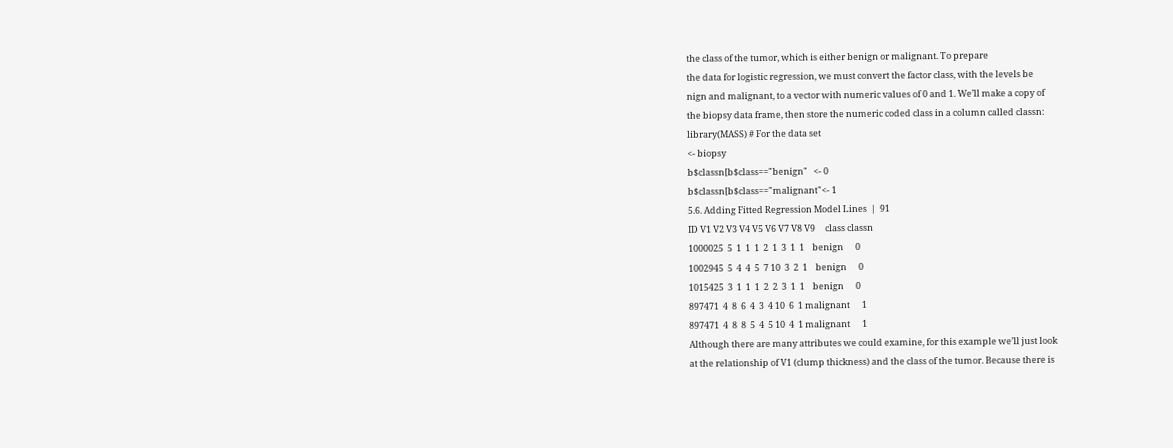the class of the tumor, which is either benign or malignant. To prepare
the data for logistic regression, we must convert the factor class, with the levels be
nign and malignant, to a vector with numeric values of 0 and 1. We’ll make a copy of
the biopsy data frame, then store the numeric coded class in a column called classn:
library(MASS) # For the data set
<- biopsy
b$classn[b$class=="benign"   <- 0
b$classn[b$class=="malignant"<- 1
5.6. Adding Fitted Regression Model Lines  |  91
ID V1 V2 V3 V4 V5 V6 V7 V8 V9     class classn
1000025  5  1  1  1  2  1  3  1  1    benign      0
1002945  5  4  4  5  7 10  3  2  1    benign      0
1015425  3  1  1  1  2  2  3  1  1    benign      0
897471  4  8  6  4  3  4 10  6  1 malignant      1
897471  4  8  8  5  4  5 10  4  1 malignant      1
Although there are many attributes we could examine, for this example we’ll just look
at the relationship of V1 (clump thickness) and the class of the tumor. Because there is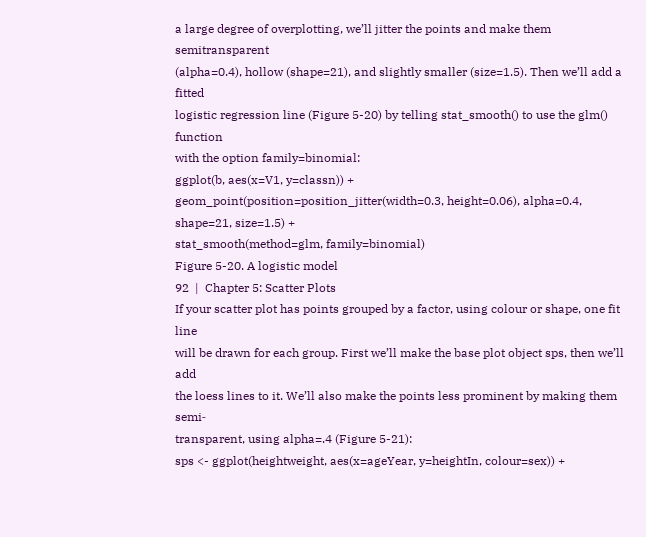a large degree of overplotting, we’ll jitter the points and make them semitransparent
(alpha=0.4), hollow (shape=21), and slightly smaller (size=1.5). Then we’ll add a fitted
logistic regression line (Figure 5-20) by telling stat_smooth() to use the glm() function
with the option family=binomial:
ggplot(b, aes(x=V1, y=classn)) +
geom_point(position=position_jitter(width=0.3, height=0.06), alpha=0.4,
shape=21, size=1.5) +
stat_smooth(method=glm, family=binomial)
Figure 5-20. A logistic model
92  |  Chapter 5: Scatter Plots
If your scatter plot has points grouped by a factor, using colour or shape, one fit line
will be drawn for each group. First we’ll make the base plot object sps, then we’ll add
the loess lines to it. We’ll also make the points less prominent by making them semi‐
transparent, using alpha=.4 (Figure 5-21):
sps <- ggplot(heightweight, aes(x=ageYear, y=heightIn, colour=sex)) +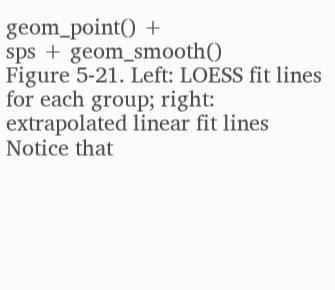geom_point() +
sps + geom_smooth()
Figure 5-21. Left: LOESS fit lines for each group; right: extrapolated linear fit lines
Notice that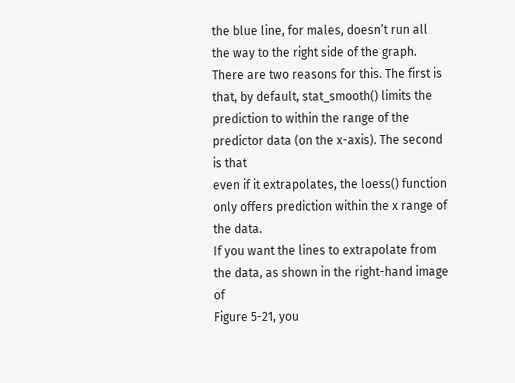the blue line, for males, doesn’t run all the way to the right side of the graph.
There are two reasons for this. The first is that, by default, stat_smooth() limits the
prediction to within the range of the predictor data (on the x-axis). The second is that
even if it extrapolates, the loess() function only offers prediction within the x range of
the data.
If you want the lines to extrapolate from the data, as shown in the right-hand image of
Figure 5-21, you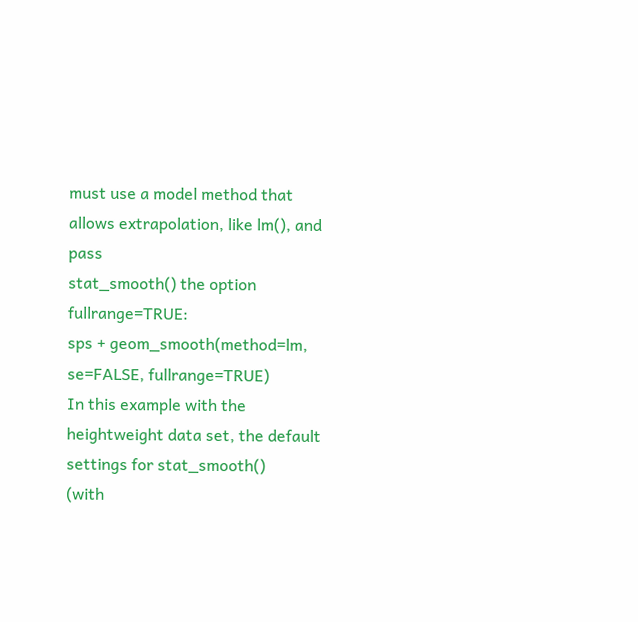must use a model method that allows extrapolation, like lm(), and pass
stat_smooth() the option fullrange=TRUE:
sps + geom_smooth(method=lm, se=FALSE, fullrange=TRUE)
In this example with the heightweight data set, the default settings for stat_smooth()
(with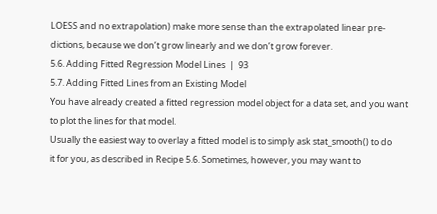LOESS and no extrapolation) make more sense than the extrapolated linear pre‐
dictions, because we don’t grow linearly and we don’t grow forever.
5.6. Adding Fitted Regression Model Lines  |  93
5.7. Adding Fitted Lines from an Existing Model
You have already created a fitted regression model object for a data set, and you want
to plot the lines for that model.
Usually the easiest way to overlay a fitted model is to simply ask stat_smooth() to do
it for you, as described in Recipe 5.6. Sometimes, however, you may want to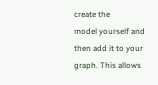create the
model yourself and then add it to your graph. This allows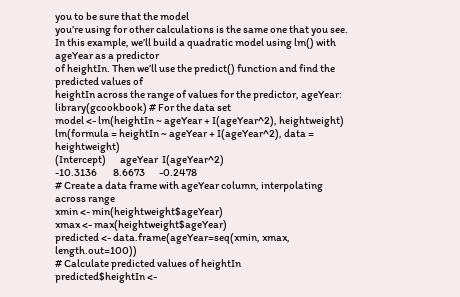you to be sure that the model
you’re using for other calculations is the same one that you see.
In this example, we’ll build a quadratic model using lm() with ageYear as a predictor
of heightIn. Then we’ll use the predict() function and find the predicted values of
heightIn across the range of values for the predictor, ageYear:
library(gcookbook) # For the data set
model <- lm(heightIn ~ ageYear + I(ageYear^2), heightweight)
lm(formula = heightIn ~ ageYear + I(ageYear^2), data = heightweight)
(Intercept)       ageYear  I(ageYear^2)
-10.3136        8.6673       -0.2478
# Create a data frame with ageYear column, interpolating across range
xmin <- min(heightweight$ageYear)
xmax <- max(heightweight$ageYear)
predicted <- data.frame(ageYear=seq(xmin, xmax, length.out=100))
# Calculate predicted values of heightIn
predicted$heightIn <-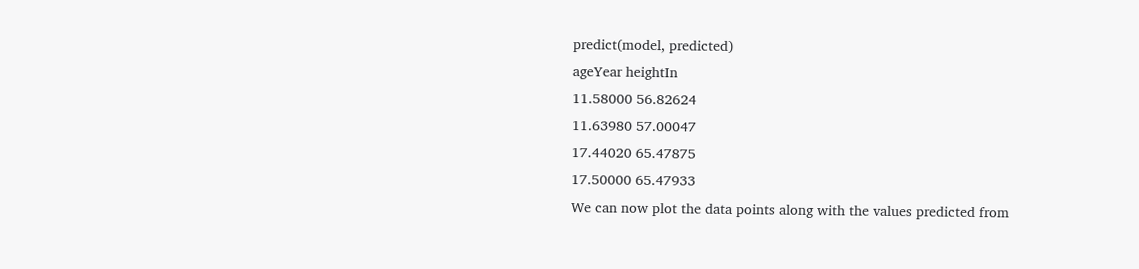predict(model, predicted)
ageYear heightIn
11.58000 56.82624
11.63980 57.00047
17.44020 65.47875
17.50000 65.47933
We can now plot the data points along with the values predicted from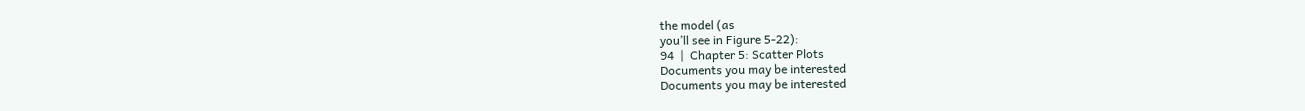the model (as
you’ll see in Figure 5-22):
94  |  Chapter 5: Scatter Plots
Documents you may be interested
Documents you may be interested